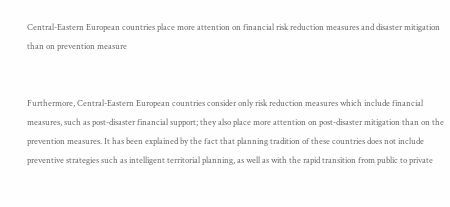Central-Eastern European countries place more attention on financial risk reduction measures and disaster mitigation than on prevention measure


Furthermore, Central-Eastern European countries consider only risk reduction measures which include financial measures, such as post-disaster financial support; they also place more attention on post-disaster mitigation than on the prevention measures. It has been explained by the fact that planning tradition of these countries does not include preventive strategies such as intelligent territorial planning, as well as with the rapid transition from public to private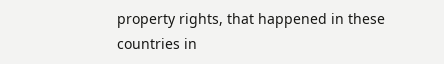property rights, that happened in these countries in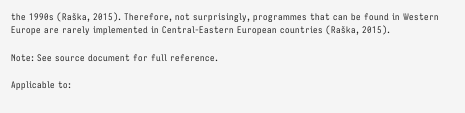the 1990s (Raška, 2015). Therefore, not surprisingly, programmes that can be found in Western Europe are rarely implemented in Central-Eastern European countries (Raška, 2015).

Note: See source document for full reference.

Applicable to: